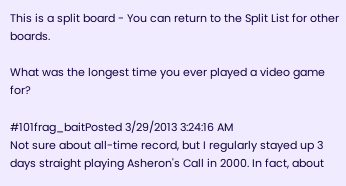This is a split board - You can return to the Split List for other boards.

What was the longest time you ever played a video game for?

#101frag_baitPosted 3/29/2013 3:24:16 AM
Not sure about all-time record, but I regularly stayed up 3 days straight playing Asheron's Call in 2000. In fact, about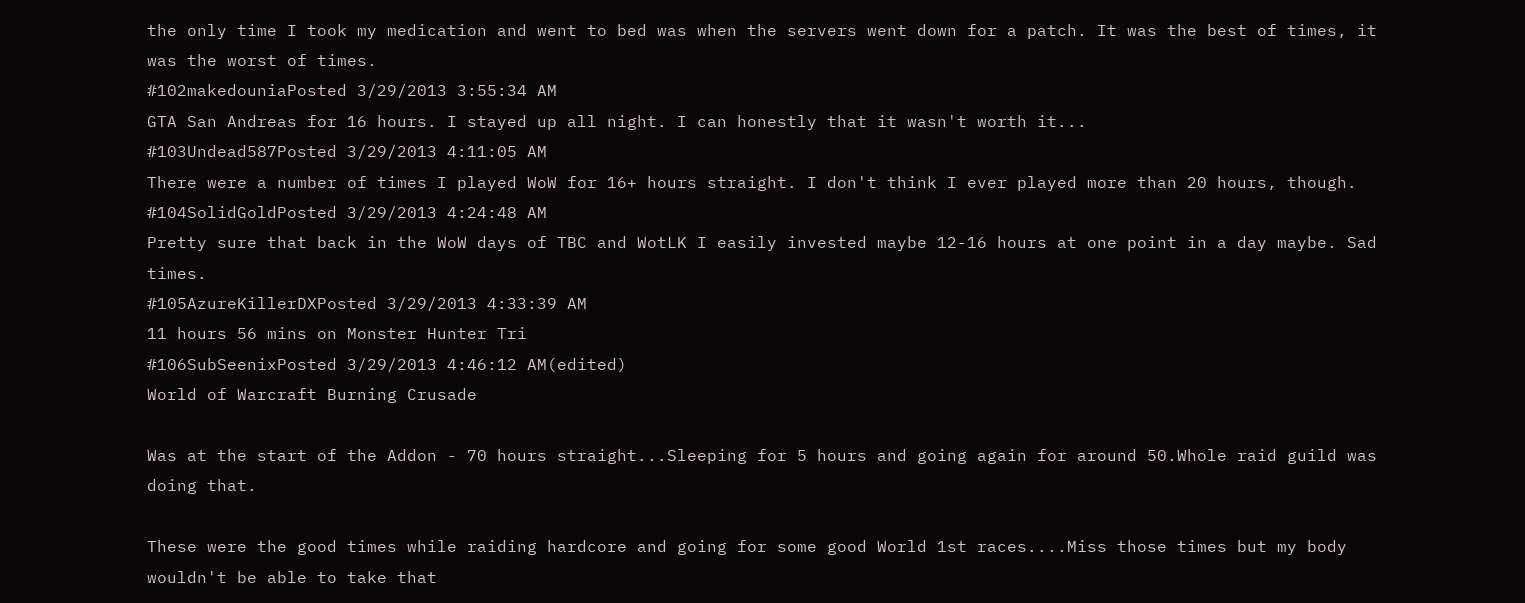the only time I took my medication and went to bed was when the servers went down for a patch. It was the best of times, it was the worst of times.
#102makedouniaPosted 3/29/2013 3:55:34 AM
GTA San Andreas for 16 hours. I stayed up all night. I can honestly that it wasn't worth it...
#103Undead587Posted 3/29/2013 4:11:05 AM
There were a number of times I played WoW for 16+ hours straight. I don't think I ever played more than 20 hours, though.
#104SolidGoldPosted 3/29/2013 4:24:48 AM
Pretty sure that back in the WoW days of TBC and WotLK I easily invested maybe 12-16 hours at one point in a day maybe. Sad times.
#105AzureKillerDXPosted 3/29/2013 4:33:39 AM
11 hours 56 mins on Monster Hunter Tri
#106SubSeenixPosted 3/29/2013 4:46:12 AM(edited)
World of Warcraft Burning Crusade

Was at the start of the Addon - 70 hours straight...Sleeping for 5 hours and going again for around 50.Whole raid guild was doing that.

These were the good times while raiding hardcore and going for some good World 1st races....Miss those times but my body wouldn't be able to take that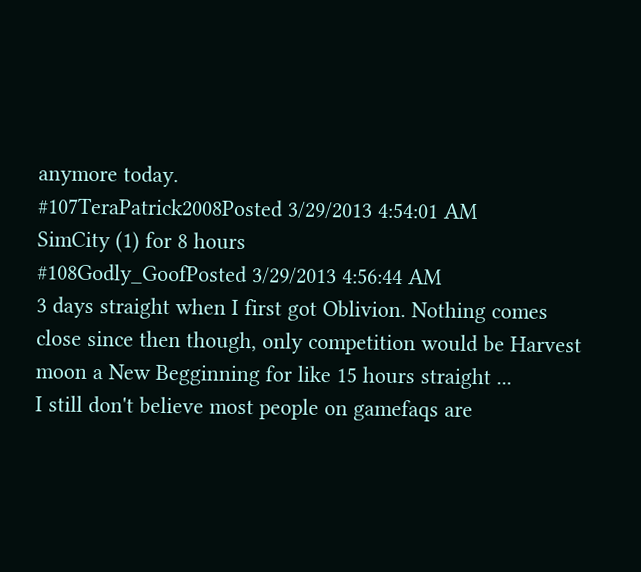anymore today.
#107TeraPatrick2008Posted 3/29/2013 4:54:01 AM
SimCity (1) for 8 hours
#108Godly_GoofPosted 3/29/2013 4:56:44 AM
3 days straight when I first got Oblivion. Nothing comes close since then though, only competition would be Harvest moon a New Begginning for like 15 hours straight ...
I still don't believe most people on gamefaqs are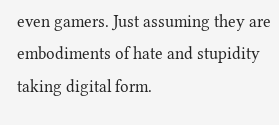even gamers. Just assuming they are embodiments of hate and stupidity taking digital form.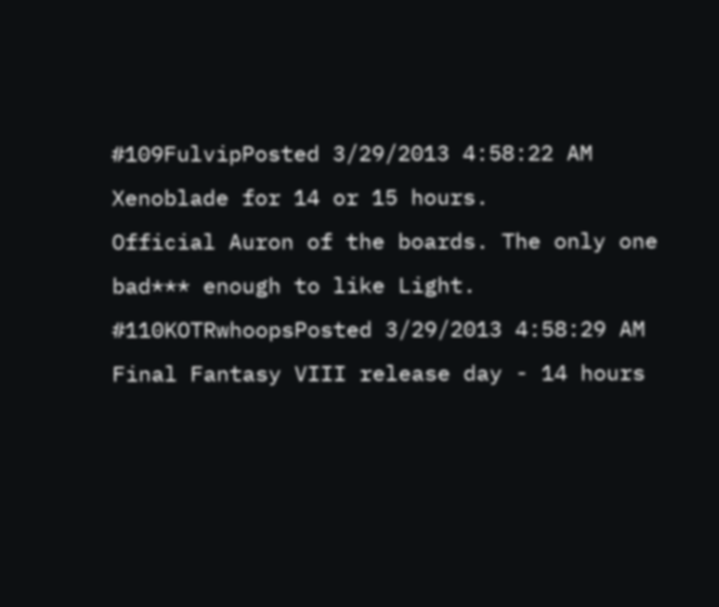#109FulvipPosted 3/29/2013 4:58:22 AM
Xenoblade for 14 or 15 hours.
Official Auron of the boards. The only one bad*** enough to like Light.
#110KOTRwhoopsPosted 3/29/2013 4:58:29 AM
Final Fantasy VIII release day - 14 hours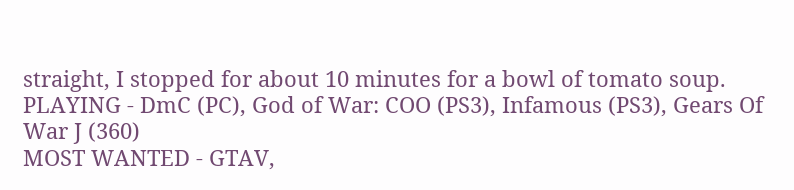straight, I stopped for about 10 minutes for a bowl of tomato soup.
PLAYING - DmC (PC), God of War: COO (PS3), Infamous (PS3), Gears Of War J (360)
MOST WANTED - GTAV,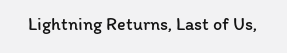Lightning Returns, Last of Us,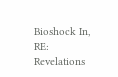Bioshock In, RE: Revelations